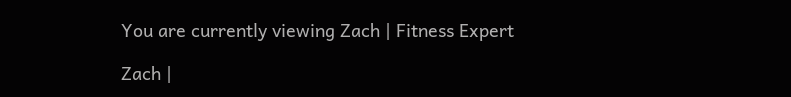You are currently viewing Zach | Fitness Expert

Zach |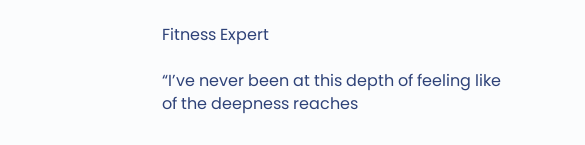Fitness Expert

“I’ve never been at this depth of feeling like of the deepness reaches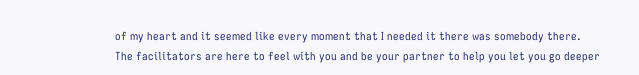of my heart and it seemed like every moment that I needed it there was somebody there. The facilitators are here to feel with you and be your partner to help you let you go deeper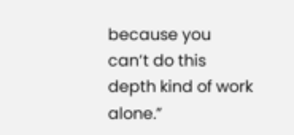because you can’t do this depth kind of work alone.”